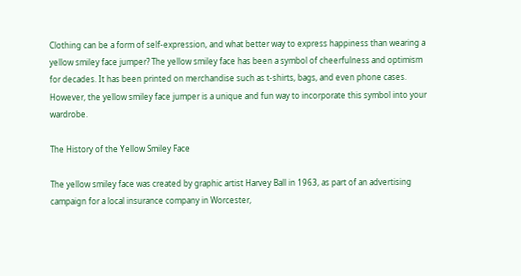Clothing can be a form of self-expression, and what better way to express happiness than wearing a yellow smiley face jumper? The yellow smiley face has been a symbol of cheerfulness and optimism for decades. It has been printed on merchandise such as t-shirts, bags, and even phone cases. However, the yellow smiley face jumper is a unique and fun way to incorporate this symbol into your wardrobe.

The History of the Yellow Smiley Face

The yellow smiley face was created by graphic artist Harvey Ball in 1963, as part of an advertising campaign for a local insurance company in Worcester,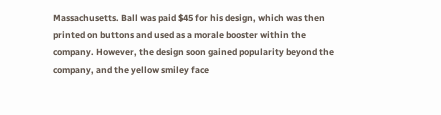Massachusetts. Ball was paid $45 for his design, which was then printed on buttons and used as a morale booster within the company. However, the design soon gained popularity beyond the company, and the yellow smiley face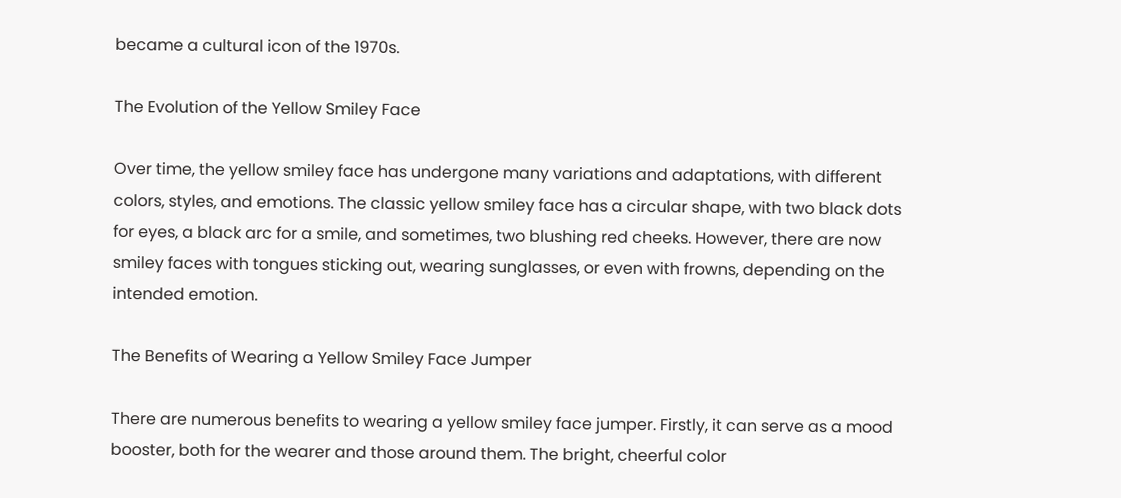became a cultural icon of the 1970s.

The Evolution of the Yellow Smiley Face

Over time, the yellow smiley face has undergone many variations and adaptations, with different colors, styles, and emotions. The classic yellow smiley face has a circular shape, with two black dots for eyes, a black arc for a smile, and sometimes, two blushing red cheeks. However, there are now smiley faces with tongues sticking out, wearing sunglasses, or even with frowns, depending on the intended emotion.

The Benefits of Wearing a Yellow Smiley Face Jumper

There are numerous benefits to wearing a yellow smiley face jumper. Firstly, it can serve as a mood booster, both for the wearer and those around them. The bright, cheerful color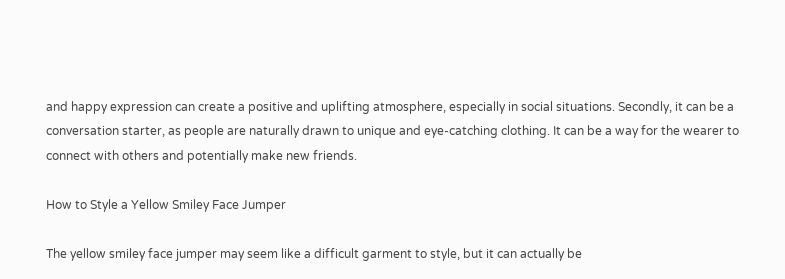and happy expression can create a positive and uplifting atmosphere, especially in social situations. Secondly, it can be a conversation starter, as people are naturally drawn to unique and eye-catching clothing. It can be a way for the wearer to connect with others and potentially make new friends.

How to Style a Yellow Smiley Face Jumper

The yellow smiley face jumper may seem like a difficult garment to style, but it can actually be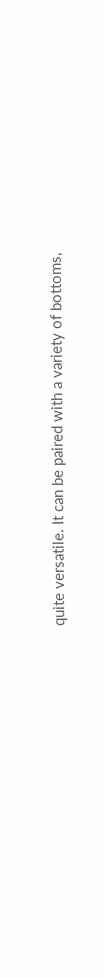quite versatile. It can be paired with a variety of bottoms,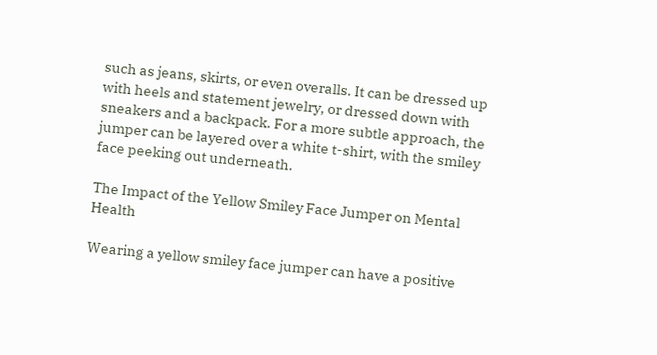such as jeans, skirts, or even overalls. It can be dressed up with heels and statement jewelry, or dressed down with sneakers and a backpack. For a more subtle approach, the jumper can be layered over a white t-shirt, with the smiley face peeking out underneath.

The Impact of the Yellow Smiley Face Jumper on Mental Health

Wearing a yellow smiley face jumper can have a positive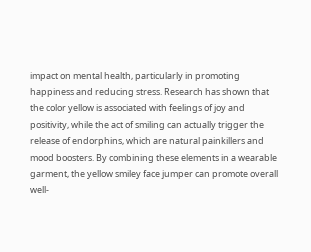impact on mental health, particularly in promoting happiness and reducing stress. Research has shown that the color yellow is associated with feelings of joy and positivity, while the act of smiling can actually trigger the release of endorphins, which are natural painkillers and mood boosters. By combining these elements in a wearable garment, the yellow smiley face jumper can promote overall well-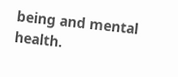being and mental health.